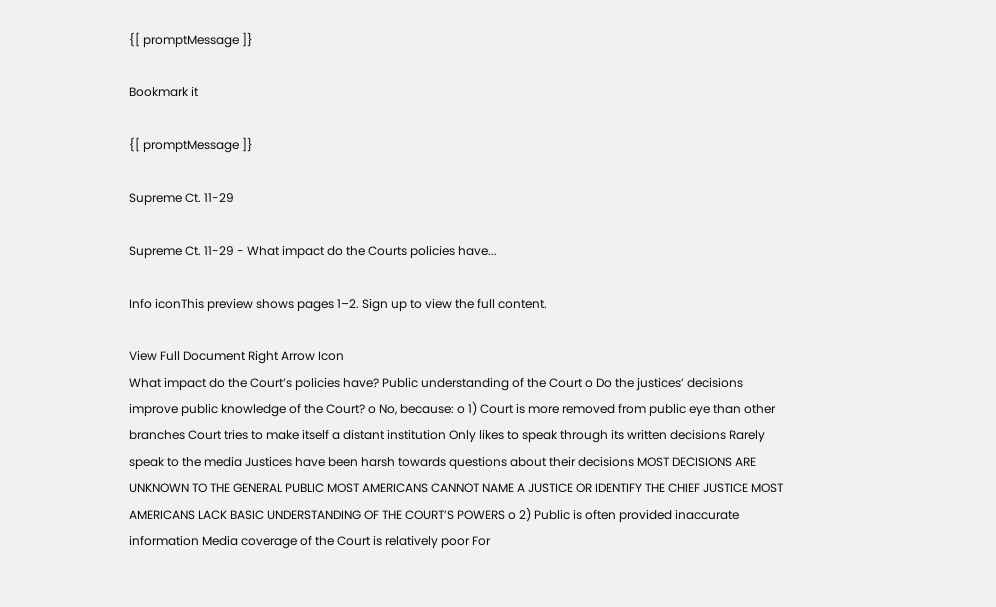{[ promptMessage ]}

Bookmark it

{[ promptMessage ]}

Supreme Ct. 11-29

Supreme Ct. 11-29 - What impact do the Courts policies have...

Info iconThis preview shows pages 1–2. Sign up to view the full content.

View Full Document Right Arrow Icon
What impact do the Court’s policies have? Public understanding of the Court o Do the justices’ decisions improve public knowledge of the Court? o No, because: o 1) Court is more removed from public eye than other branches Court tries to make itself a distant institution Only likes to speak through its written decisions Rarely speak to the media Justices have been harsh towards questions about their decisions MOST DECISIONS ARE UNKNOWN TO THE GENERAL PUBLIC MOST AMERICANS CANNOT NAME A JUSTICE OR IDENTIFY THE CHIEF JUSTICE MOST AMERICANS LACK BASIC UNDERSTANDING OF THE COURT’S POWERS o 2) Public is often provided inaccurate information Media coverage of the Court is relatively poor For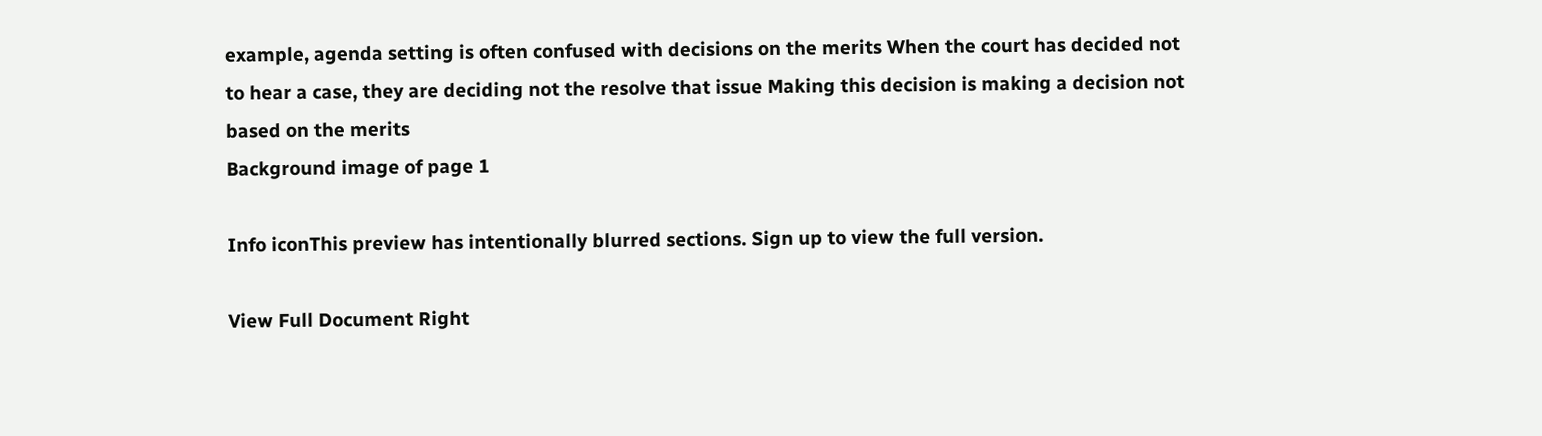example, agenda setting is often confused with decisions on the merits When the court has decided not to hear a case, they are deciding not the resolve that issue Making this decision is making a decision not based on the merits
Background image of page 1

Info iconThis preview has intentionally blurred sections. Sign up to view the full version.

View Full Document Right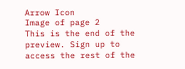Arrow Icon
Image of page 2
This is the end of the preview. Sign up to access the rest of the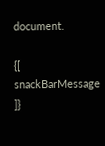document.

{[ snackBarMessage ]}